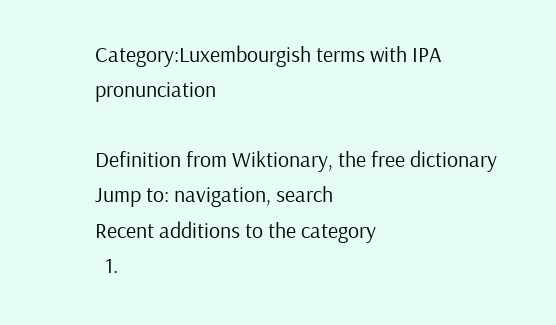Category:Luxembourgish terms with IPA pronunciation

Definition from Wiktionary, the free dictionary
Jump to: navigation, search
Recent additions to the category
  1.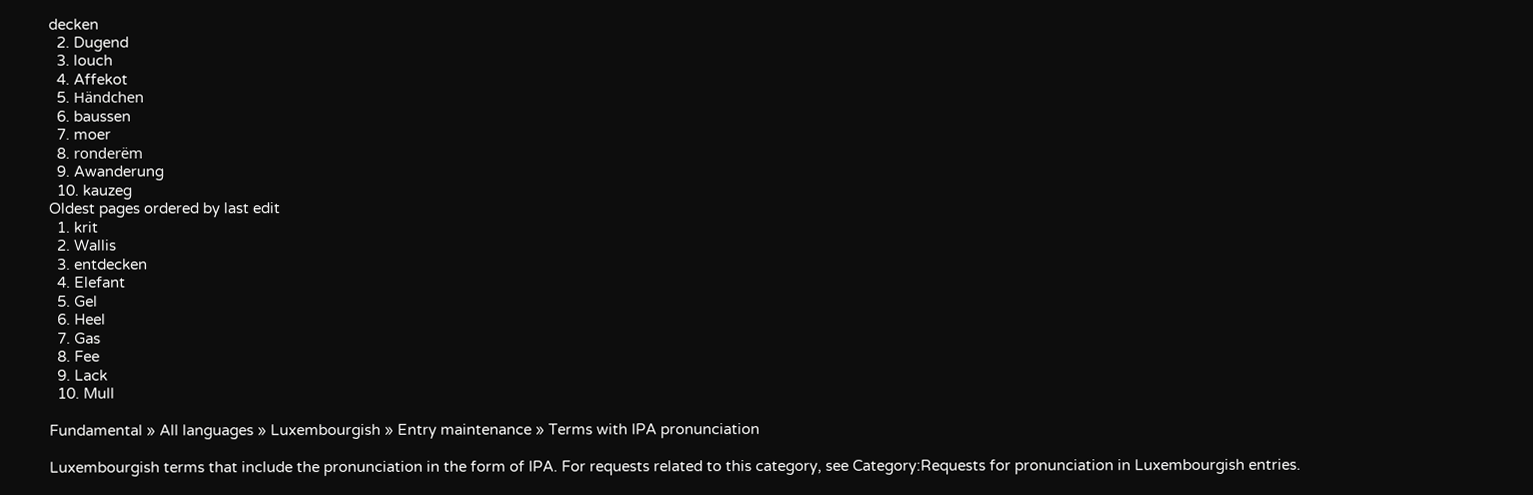decken
  2. Dugend
  3. louch
  4. Affekot
  5. Händchen
  6. baussen
  7. moer
  8. ronderëm
  9. Awanderung
  10. kauzeg
Oldest pages ordered by last edit
  1. krit
  2. Wallis
  3. entdecken
  4. Elefant
  5. Gel
  6. Heel
  7. Gas
  8. Fee
  9. Lack
  10. Mull

Fundamental » All languages » Luxembourgish » Entry maintenance » Terms with IPA pronunciation

Luxembourgish terms that include the pronunciation in the form of IPA. For requests related to this category, see Category:Requests for pronunciation in Luxembourgish entries.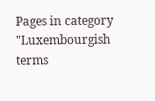Pages in category "Luxembourgish terms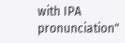with IPA pronunciation"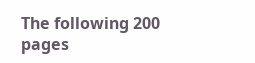The following 200 pages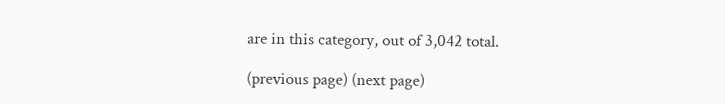are in this category, out of 3,042 total.

(previous page) (next page)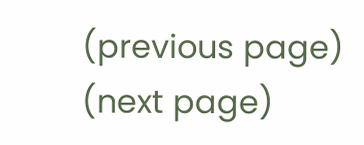(previous page) (next page)